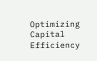Optimizing Capital Efficiency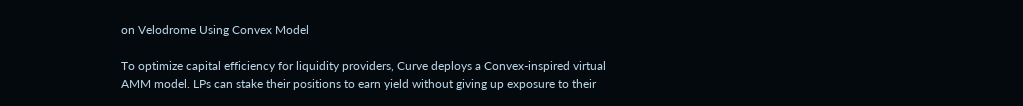on Velodrome Using Convex Model

To optimize capital efficiency for liquidity providers, Curve deploys a Convex-inspired virtual AMM model. LPs can stake their positions to earn yield without giving up exposure to their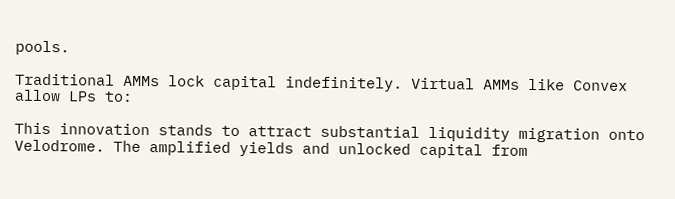pools.

Traditional AMMs lock capital indefinitely. Virtual AMMs like Convex allow LPs to:

This innovation stands to attract substantial liquidity migration onto Velodrome. The amplified yields and unlocked capital from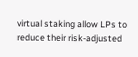virtual staking allow LPs to reduce their risk-adjusted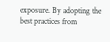exposure. By adopting the best practices from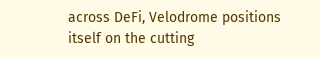across DeFi, Velodrome positions itself on the cutting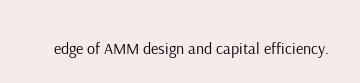edge of AMM design and capital efficiency.